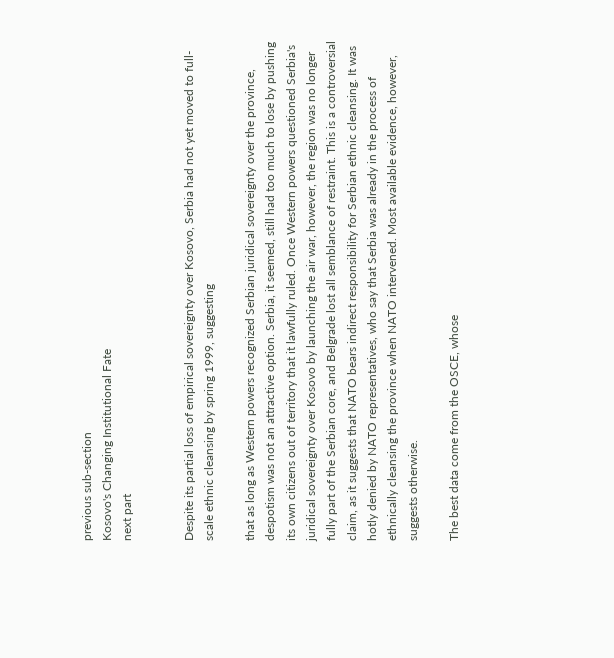previous sub-section
Kosovo's Changing Institutional Fate
next part


Despite its partial loss of empirical sovereignty over Kosovo, Serbia had not yet moved to full-scale ethnic cleansing by spring 1999, suggesting

that as long as Western powers recognized Serbian juridical sovereignty over the province, despotism was not an attractive option. Serbia, it seemed, still had too much to lose by pushing its own citizens out of territory that it lawfully ruled. Once Western powers questioned Serbia's juridical sovereignty over Kosovo by launching the air war, however, the region was no longer fully part of the Serbian core, and Belgrade lost all semblance of restraint. This is a controversial claim, as it suggests that NATO bears indirect responsibility for Serbian ethnic cleansing. It was hotly denied by NATO representatives, who say that Serbia was already in the process of ethnically cleansing the province when NATO intervened. Most available evidence, however, suggests otherwise.

The best data come from the OSCE, whose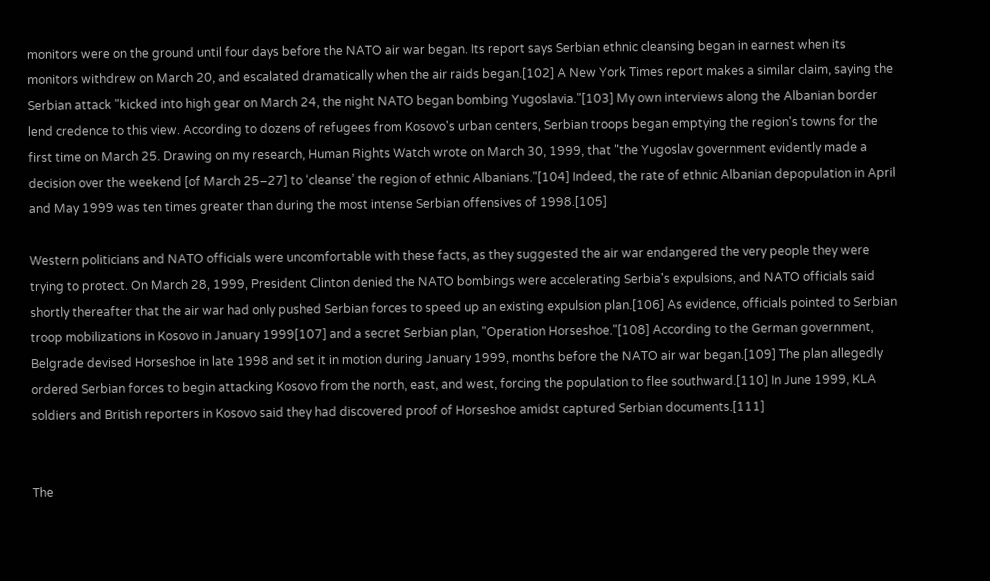monitors were on the ground until four days before the NATO air war began. Its report says Serbian ethnic cleansing began in earnest when its monitors withdrew on March 20, and escalated dramatically when the air raids began.[102] A New York Times report makes a similar claim, saying the Serbian attack "kicked into high gear on March 24, the night NATO began bombing Yugoslavia."[103] My own interviews along the Albanian border lend credence to this view. According to dozens of refugees from Kosovo's urban centers, Serbian troops began emptying the region's towns for the first time on March 25. Drawing on my research, Human Rights Watch wrote on March 30, 1999, that "the Yugoslav government evidently made a decision over the weekend [of March 25–27] to ‘cleanse’ the region of ethnic Albanians."[104] Indeed, the rate of ethnic Albanian depopulation in April and May 1999 was ten times greater than during the most intense Serbian offensives of 1998.[105]

Western politicians and NATO officials were uncomfortable with these facts, as they suggested the air war endangered the very people they were trying to protect. On March 28, 1999, President Clinton denied the NATO bombings were accelerating Serbia's expulsions, and NATO officials said shortly thereafter that the air war had only pushed Serbian forces to speed up an existing expulsion plan.[106] As evidence, officials pointed to Serbian troop mobilizations in Kosovo in January 1999[107] and a secret Serbian plan, "Operation Horseshoe."[108] According to the German government, Belgrade devised Horseshoe in late 1998 and set it in motion during January 1999, months before the NATO air war began.[109] The plan allegedly ordered Serbian forces to begin attacking Kosovo from the north, east, and west, forcing the population to flee southward.[110] In June 1999, KLA soldiers and British reporters in Kosovo said they had discovered proof of Horseshoe amidst captured Serbian documents.[111]


The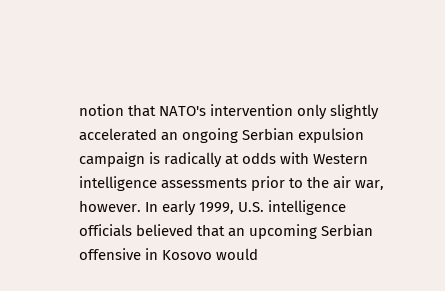notion that NATO's intervention only slightly accelerated an ongoing Serbian expulsion campaign is radically at odds with Western intelligence assessments prior to the air war, however. In early 1999, U.S. intelligence officials believed that an upcoming Serbian offensive in Kosovo would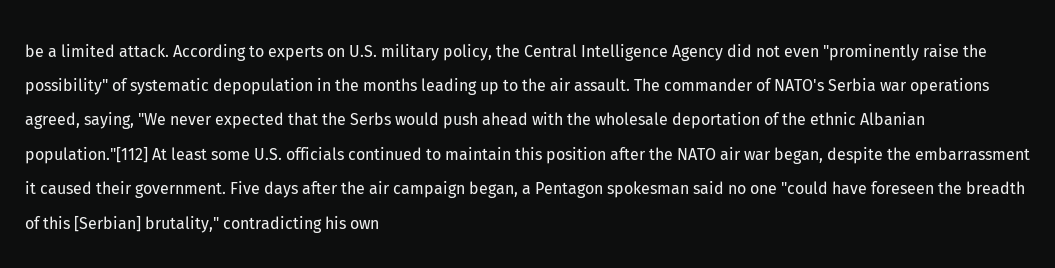be a limited attack. According to experts on U.S. military policy, the Central Intelligence Agency did not even "prominently raise the possibility" of systematic depopulation in the months leading up to the air assault. The commander of NATO's Serbia war operations agreed, saying, "We never expected that the Serbs would push ahead with the wholesale deportation of the ethnic Albanian population."[112] At least some U.S. officials continued to maintain this position after the NATO air war began, despite the embarrassment it caused their government. Five days after the air campaign began, a Pentagon spokesman said no one "could have foreseen the breadth of this [Serbian] brutality," contradicting his own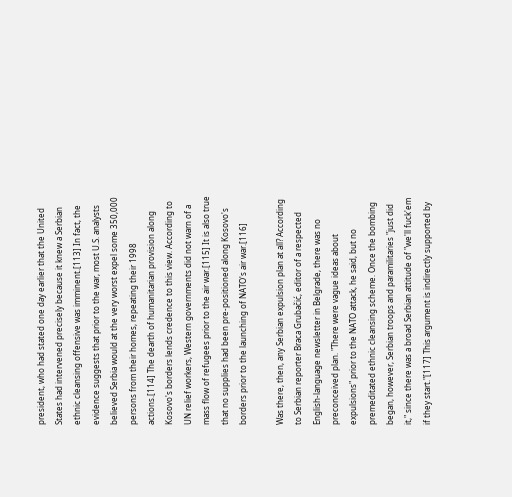president, who had stated one day earlier that the United States had intervened precisely because it knew a Serbian ethnic cleansing offensive was imminent.[113] In fact, the evidence suggests that prior to the war, most U.S. analysts believed Serbia would at the very worst expel some 350,000 persons from their homes, repeating their 1998 actions.[114] The dearth of humanitarian provision along Kosovo's borders lends credence to this view. According to UN relief workers, Western governments did not warn of a mass flow of refugees prior to the air war.[115] It is also true that no supplies had been pre-positioned along Kosovo's borders prior to the launching of NATO's air war.[116]

Was there, then, any Serbian expulsion plan at all? According to Serbian reporter Braca Grubačić, editor of a respected English-language newsletter in Belgrade, there was no preconceived plan. "There were vague ideas about expulsions" prior to the NATO attack, he said, but no premeditated ethnic cleansing scheme. Once the bombing began, however, Serbian troops and paramilitaries "just did it," since there was a broad Serbian attitude of "we'll fuck'em if they start."[117] This argument is indirectly supported by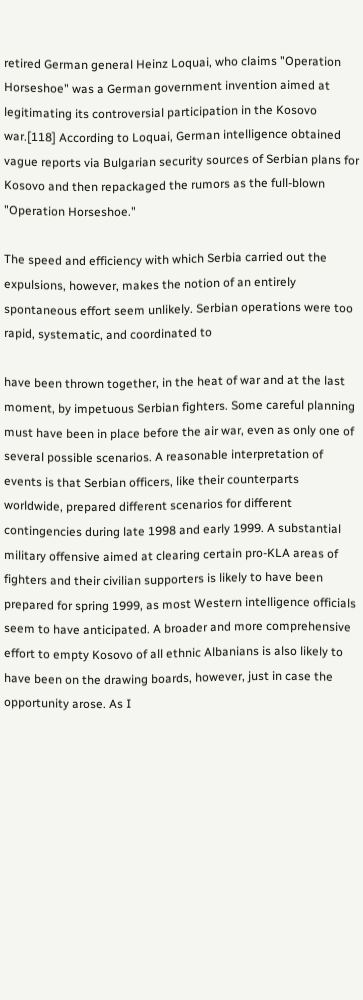retired German general Heinz Loquai, who claims "Operation Horseshoe" was a German government invention aimed at legitimating its controversial participation in the Kosovo war.[118] According to Loquai, German intelligence obtained vague reports via Bulgarian security sources of Serbian plans for Kosovo and then repackaged the rumors as the full-blown "Operation Horseshoe."

The speed and efficiency with which Serbia carried out the expulsions, however, makes the notion of an entirely spontaneous effort seem unlikely. Serbian operations were too rapid, systematic, and coordinated to

have been thrown together, in the heat of war and at the last moment, by impetuous Serbian fighters. Some careful planning must have been in place before the air war, even as only one of several possible scenarios. A reasonable interpretation of events is that Serbian officers, like their counterparts worldwide, prepared different scenarios for different contingencies during late 1998 and early 1999. A substantial military offensive aimed at clearing certain pro-KLA areas of fighters and their civilian supporters is likely to have been prepared for spring 1999, as most Western intelligence officials seem to have anticipated. A broader and more comprehensive effort to empty Kosovo of all ethnic Albanians is also likely to have been on the drawing boards, however, just in case the opportunity arose. As I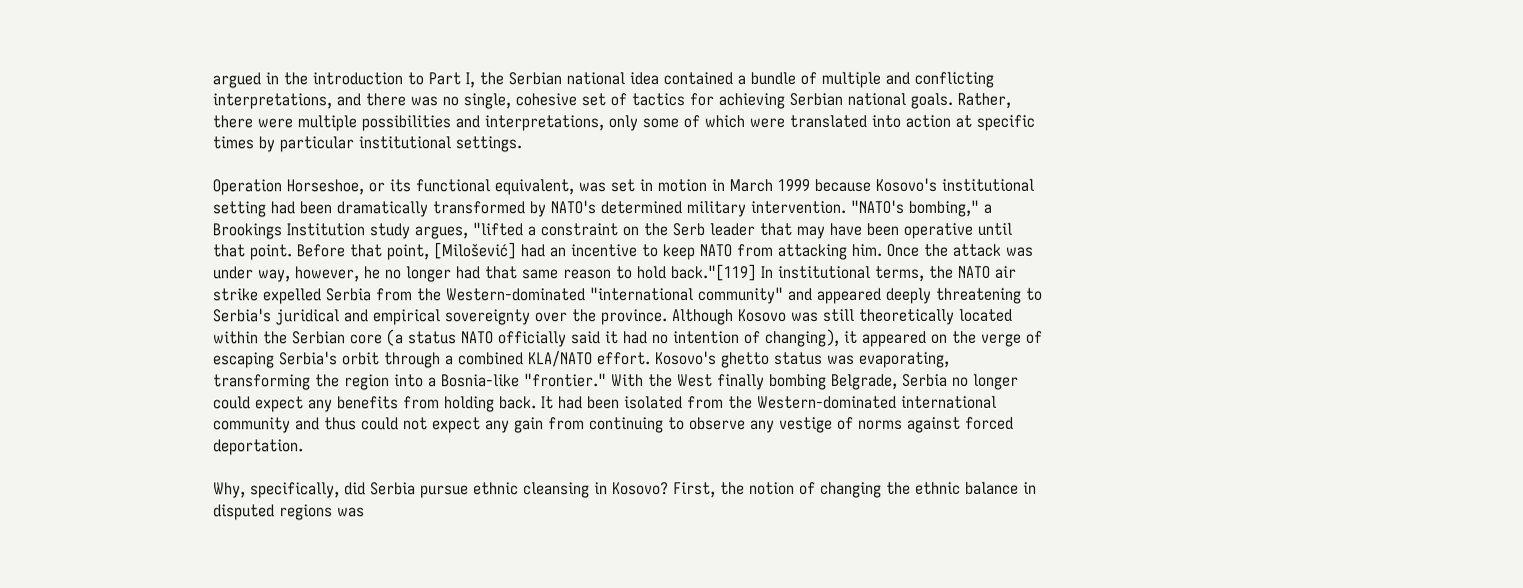argued in the introduction to Part I, the Serbian national idea contained a bundle of multiple and conflicting interpretations, and there was no single, cohesive set of tactics for achieving Serbian national goals. Rather, there were multiple possibilities and interpretations, only some of which were translated into action at specific times by particular institutional settings.

Operation Horseshoe, or its functional equivalent, was set in motion in March 1999 because Kosovo's institutional setting had been dramatically transformed by NATO's determined military intervention. "NATO's bombing," a Brookings Institution study argues, "lifted a constraint on the Serb leader that may have been operative until that point. Before that point, [Milošević] had an incentive to keep NATO from attacking him. Once the attack was under way, however, he no longer had that same reason to hold back."[119] In institutional terms, the NATO air strike expelled Serbia from the Western-dominated "international community" and appeared deeply threatening to Serbia's juridical and empirical sovereignty over the province. Although Kosovo was still theoretically located within the Serbian core (a status NATO officially said it had no intention of changing), it appeared on the verge of escaping Serbia's orbit through a combined KLA/NATO effort. Kosovo's ghetto status was evaporating, transforming the region into a Bosnia-like "frontier." With the West finally bombing Belgrade, Serbia no longer could expect any benefits from holding back. It had been isolated from the Western-dominated international community and thus could not expect any gain from continuing to observe any vestige of norms against forced deportation.

Why, specifically, did Serbia pursue ethnic cleansing in Kosovo? First, the notion of changing the ethnic balance in disputed regions was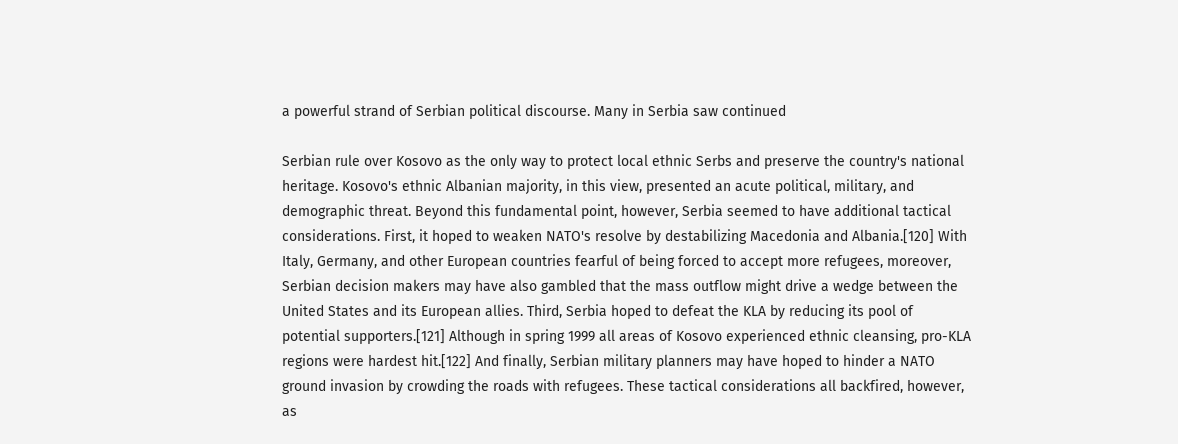a powerful strand of Serbian political discourse. Many in Serbia saw continued

Serbian rule over Kosovo as the only way to protect local ethnic Serbs and preserve the country's national heritage. Kosovo's ethnic Albanian majority, in this view, presented an acute political, military, and demographic threat. Beyond this fundamental point, however, Serbia seemed to have additional tactical considerations. First, it hoped to weaken NATO's resolve by destabilizing Macedonia and Albania.[120] With Italy, Germany, and other European countries fearful of being forced to accept more refugees, moreover, Serbian decision makers may have also gambled that the mass outflow might drive a wedge between the United States and its European allies. Third, Serbia hoped to defeat the KLA by reducing its pool of potential supporters.[121] Although in spring 1999 all areas of Kosovo experienced ethnic cleansing, pro-KLA regions were hardest hit.[122] And finally, Serbian military planners may have hoped to hinder a NATO ground invasion by crowding the roads with refugees. These tactical considerations all backfired, however, as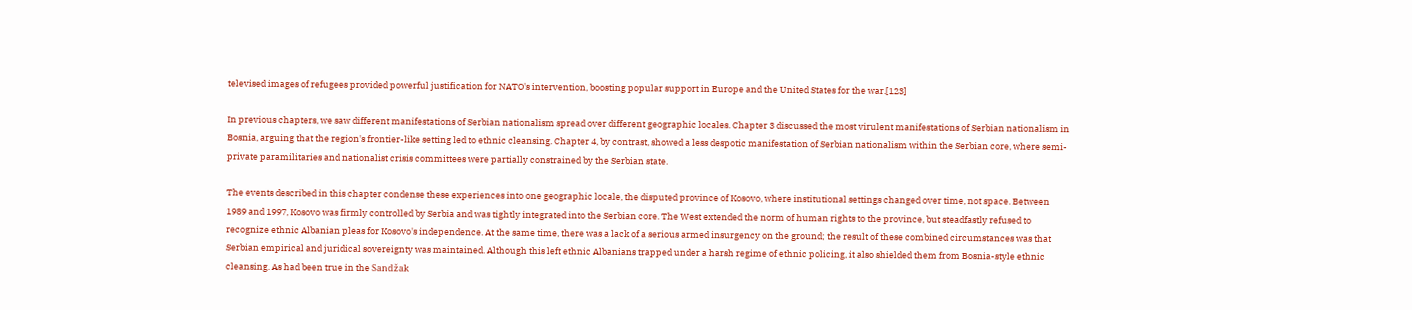televised images of refugees provided powerful justification for NATO's intervention, boosting popular support in Europe and the United States for the war.[123]

In previous chapters, we saw different manifestations of Serbian nationalism spread over different geographic locales. Chapter 3 discussed the most virulent manifestations of Serbian nationalism in Bosnia, arguing that the region's frontier-like setting led to ethnic cleansing. Chapter 4, by contrast, showed a less despotic manifestation of Serbian nationalism within the Serbian core, where semi-private paramilitaries and nationalist crisis committees were partially constrained by the Serbian state.

The events described in this chapter condense these experiences into one geographic locale, the disputed province of Kosovo, where institutional settings changed over time, not space. Between 1989 and 1997, Kosovo was firmly controlled by Serbia and was tightly integrated into the Serbian core. The West extended the norm of human rights to the province, but steadfastly refused to recognize ethnic Albanian pleas for Kosovo's independence. At the same time, there was a lack of a serious armed insurgency on the ground; the result of these combined circumstances was that Serbian empirical and juridical sovereignty was maintained. Although this left ethnic Albanians trapped under a harsh regime of ethnic policing, it also shielded them from Bosnia-style ethnic cleansing. As had been true in the Sandžak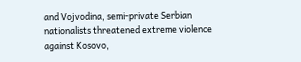and Vojvodina, semi-private Serbian nationalists threatened extreme violence against Kosovo,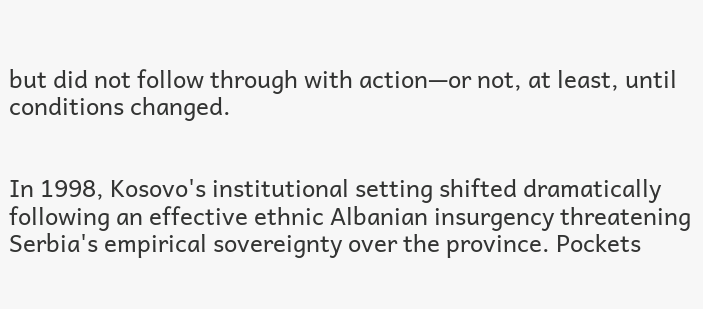but did not follow through with action—or not, at least, until conditions changed.


In 1998, Kosovo's institutional setting shifted dramatically following an effective ethnic Albanian insurgency threatening Serbia's empirical sovereignty over the province. Pockets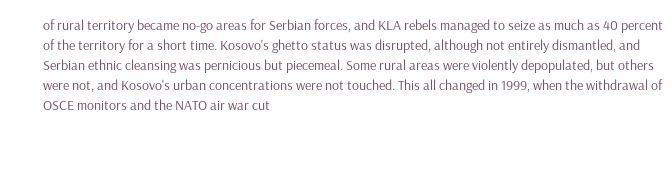of rural territory became no-go areas for Serbian forces, and KLA rebels managed to seize as much as 40 percent of the territory for a short time. Kosovo's ghetto status was disrupted, although not entirely dismantled, and Serbian ethnic cleansing was pernicious but piecemeal. Some rural areas were violently depopulated, but others were not, and Kosovo's urban concentrations were not touched. This all changed in 1999, when the withdrawal of OSCE monitors and the NATO air war cut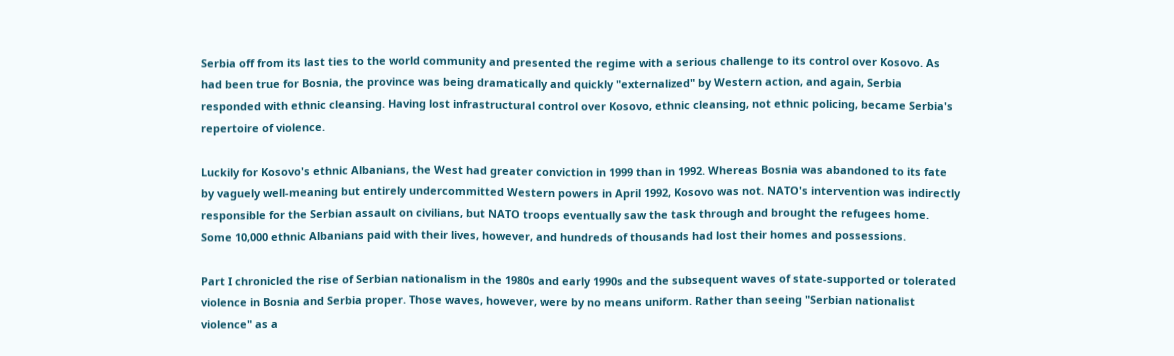Serbia off from its last ties to the world community and presented the regime with a serious challenge to its control over Kosovo. As had been true for Bosnia, the province was being dramatically and quickly "externalized" by Western action, and again, Serbia responded with ethnic cleansing. Having lost infrastructural control over Kosovo, ethnic cleansing, not ethnic policing, became Serbia's repertoire of violence.

Luckily for Kosovo's ethnic Albanians, the West had greater conviction in 1999 than in 1992. Whereas Bosnia was abandoned to its fate by vaguely well-meaning but entirely undercommitted Western powers in April 1992, Kosovo was not. NATO's intervention was indirectly responsible for the Serbian assault on civilians, but NATO troops eventually saw the task through and brought the refugees home. Some 10,000 ethnic Albanians paid with their lives, however, and hundreds of thousands had lost their homes and possessions.

Part I chronicled the rise of Serbian nationalism in the 1980s and early 1990s and the subsequent waves of state-supported or tolerated violence in Bosnia and Serbia proper. Those waves, however, were by no means uniform. Rather than seeing "Serbian nationalist violence" as a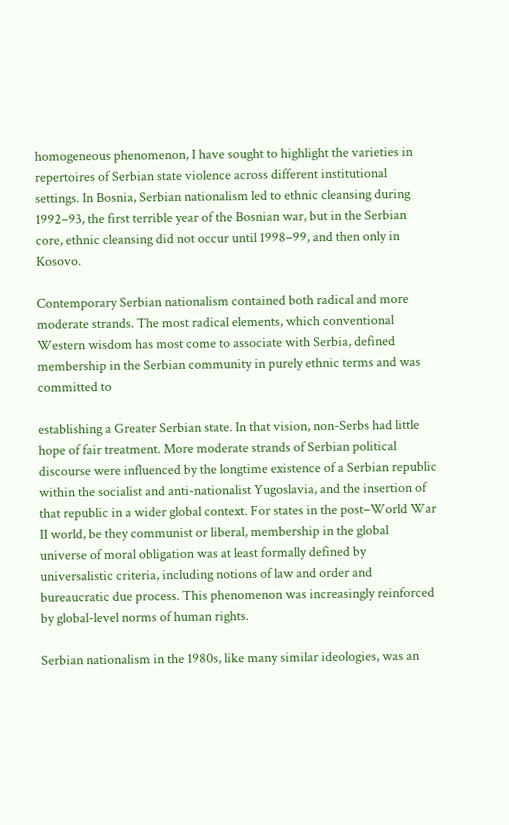homogeneous phenomenon, I have sought to highlight the varieties in repertoires of Serbian state violence across different institutional settings. In Bosnia, Serbian nationalism led to ethnic cleansing during 1992–93, the first terrible year of the Bosnian war, but in the Serbian core, ethnic cleansing did not occur until 1998–99, and then only in Kosovo.

Contemporary Serbian nationalism contained both radical and more moderate strands. The most radical elements, which conventional Western wisdom has most come to associate with Serbia, defined membership in the Serbian community in purely ethnic terms and was committed to

establishing a Greater Serbian state. In that vision, non-Serbs had little hope of fair treatment. More moderate strands of Serbian political discourse were influenced by the longtime existence of a Serbian republic within the socialist and anti-nationalist Yugoslavia, and the insertion of that republic in a wider global context. For states in the post–World War II world, be they communist or liberal, membership in the global universe of moral obligation was at least formally defined by universalistic criteria, including notions of law and order and bureaucratic due process. This phenomenon was increasingly reinforced by global-level norms of human rights.

Serbian nationalism in the 1980s, like many similar ideologies, was an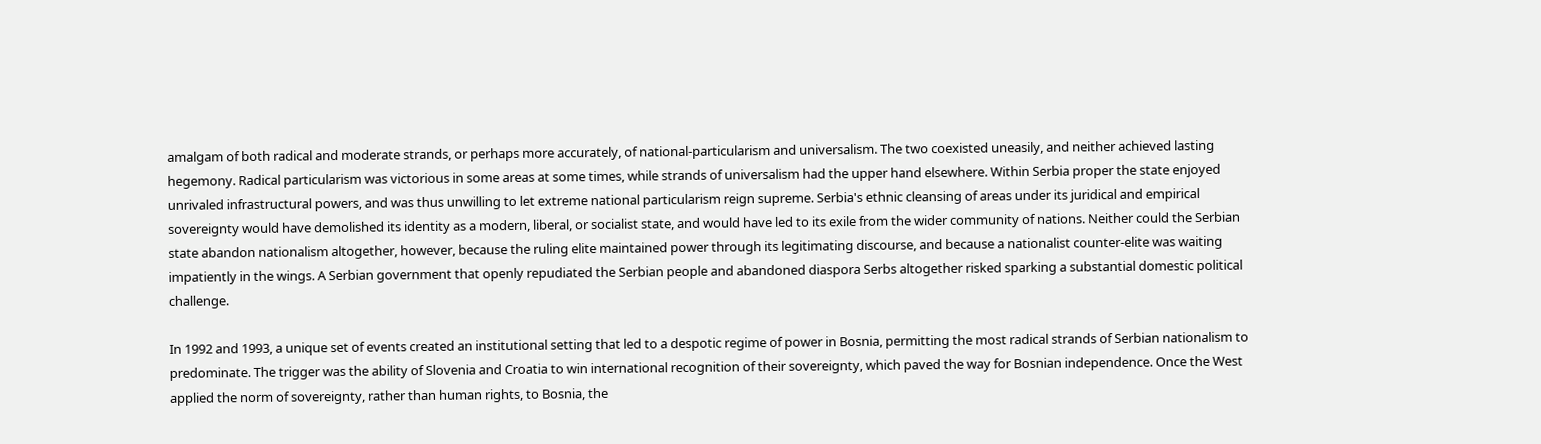amalgam of both radical and moderate strands, or perhaps more accurately, of national-particularism and universalism. The two coexisted uneasily, and neither achieved lasting hegemony. Radical particularism was victorious in some areas at some times, while strands of universalism had the upper hand elsewhere. Within Serbia proper the state enjoyed unrivaled infrastructural powers, and was thus unwilling to let extreme national particularism reign supreme. Serbia's ethnic cleansing of areas under its juridical and empirical sovereignty would have demolished its identity as a modern, liberal, or socialist state, and would have led to its exile from the wider community of nations. Neither could the Serbian state abandon nationalism altogether, however, because the ruling elite maintained power through its legitimating discourse, and because a nationalist counter-elite was waiting impatiently in the wings. A Serbian government that openly repudiated the Serbian people and abandoned diaspora Serbs altogether risked sparking a substantial domestic political challenge.

In 1992 and 1993, a unique set of events created an institutional setting that led to a despotic regime of power in Bosnia, permitting the most radical strands of Serbian nationalism to predominate. The trigger was the ability of Slovenia and Croatia to win international recognition of their sovereignty, which paved the way for Bosnian independence. Once the West applied the norm of sovereignty, rather than human rights, to Bosnia, the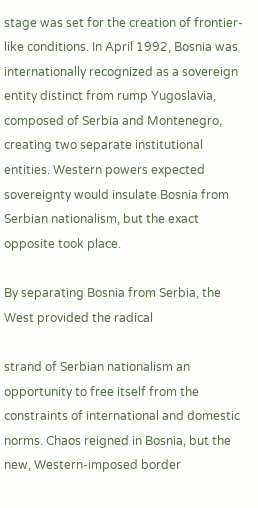stage was set for the creation of frontier-like conditions. In April 1992, Bosnia was internationally recognized as a sovereign entity distinct from rump Yugoslavia, composed of Serbia and Montenegro, creating two separate institutional entities. Western powers expected sovereignty would insulate Bosnia from Serbian nationalism, but the exact opposite took place.

By separating Bosnia from Serbia, the West provided the radical

strand of Serbian nationalism an opportunity to free itself from the constraints of international and domestic norms. Chaos reigned in Bosnia, but the new, Western-imposed border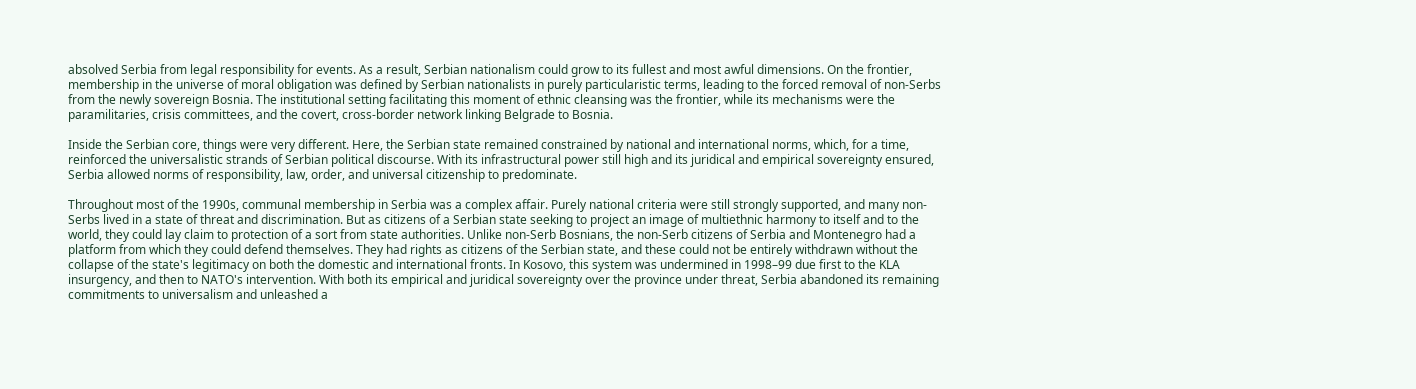absolved Serbia from legal responsibility for events. As a result, Serbian nationalism could grow to its fullest and most awful dimensions. On the frontier, membership in the universe of moral obligation was defined by Serbian nationalists in purely particularistic terms, leading to the forced removal of non-Serbs from the newly sovereign Bosnia. The institutional setting facilitating this moment of ethnic cleansing was the frontier, while its mechanisms were the paramilitaries, crisis committees, and the covert, cross-border network linking Belgrade to Bosnia.

Inside the Serbian core, things were very different. Here, the Serbian state remained constrained by national and international norms, which, for a time, reinforced the universalistic strands of Serbian political discourse. With its infrastructural power still high and its juridical and empirical sovereignty ensured, Serbia allowed norms of responsibility, law, order, and universal citizenship to predominate.

Throughout most of the 1990s, communal membership in Serbia was a complex affair. Purely national criteria were still strongly supported, and many non-Serbs lived in a state of threat and discrimination. But as citizens of a Serbian state seeking to project an image of multiethnic harmony to itself and to the world, they could lay claim to protection of a sort from state authorities. Unlike non-Serb Bosnians, the non-Serb citizens of Serbia and Montenegro had a platform from which they could defend themselves. They had rights as citizens of the Serbian state, and these could not be entirely withdrawn without the collapse of the state's legitimacy on both the domestic and international fronts. In Kosovo, this system was undermined in 1998–99 due first to the KLA insurgency, and then to NATO's intervention. With both its empirical and juridical sovereignty over the province under threat, Serbia abandoned its remaining commitments to universalism and unleashed a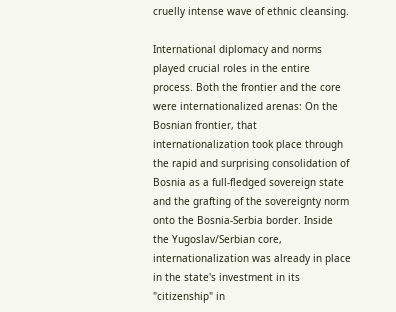cruelly intense wave of ethnic cleansing.

International diplomacy and norms played crucial roles in the entire process. Both the frontier and the core were internationalized arenas: On the Bosnian frontier, that internationalization took place through the rapid and surprising consolidation of Bosnia as a full-fledged sovereign state and the grafting of the sovereignty norm onto the Bosnia-Serbia border. Inside the Yugoslav/Serbian core, internationalization was already in place in the state's investment in its "citizenship" in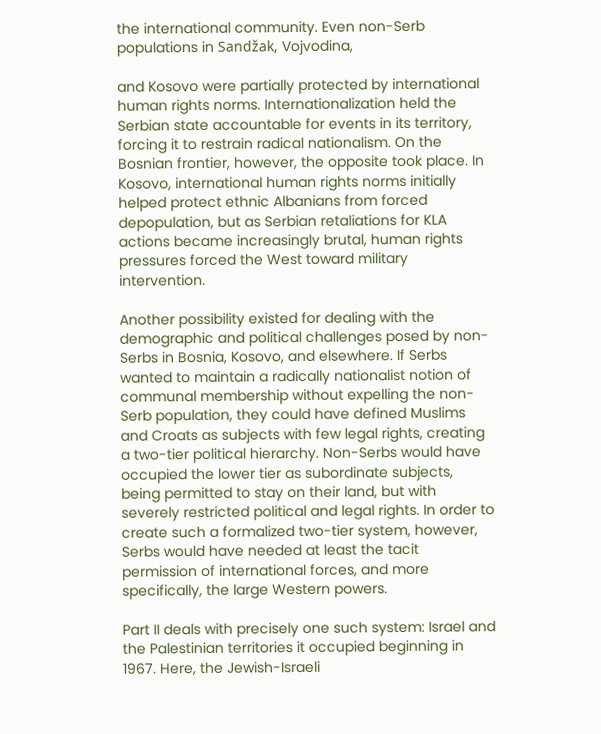the international community. Even non-Serb populations in Sandžak, Vojvodina,

and Kosovo were partially protected by international human rights norms. Internationalization held the Serbian state accountable for events in its territory, forcing it to restrain radical nationalism. On the Bosnian frontier, however, the opposite took place. In Kosovo, international human rights norms initially helped protect ethnic Albanians from forced depopulation, but as Serbian retaliations for KLA actions became increasingly brutal, human rights pressures forced the West toward military intervention.

Another possibility existed for dealing with the demographic and political challenges posed by non-Serbs in Bosnia, Kosovo, and elsewhere. If Serbs wanted to maintain a radically nationalist notion of communal membership without expelling the non-Serb population, they could have defined Muslims and Croats as subjects with few legal rights, creating a two-tier political hierarchy. Non-Serbs would have occupied the lower tier as subordinate subjects, being permitted to stay on their land, but with severely restricted political and legal rights. In order to create such a formalized two-tier system, however, Serbs would have needed at least the tacit permission of international forces, and more specifically, the large Western powers.

Part II deals with precisely one such system: Israel and the Palestinian territories it occupied beginning in 1967. Here, the Jewish-Israeli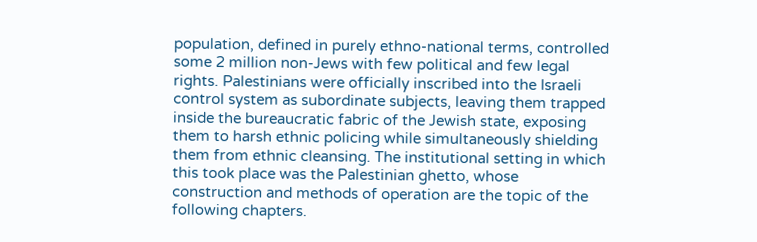population, defined in purely ethno-national terms, controlled some 2 million non-Jews with few political and few legal rights. Palestinians were officially inscribed into the Israeli control system as subordinate subjects, leaving them trapped inside the bureaucratic fabric of the Jewish state, exposing them to harsh ethnic policing while simultaneously shielding them from ethnic cleansing. The institutional setting in which this took place was the Palestinian ghetto, whose construction and methods of operation are the topic of the following chapters.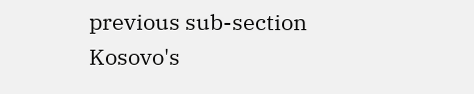previous sub-section
Kosovo's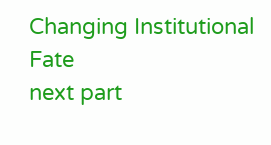Changing Institutional Fate
next part